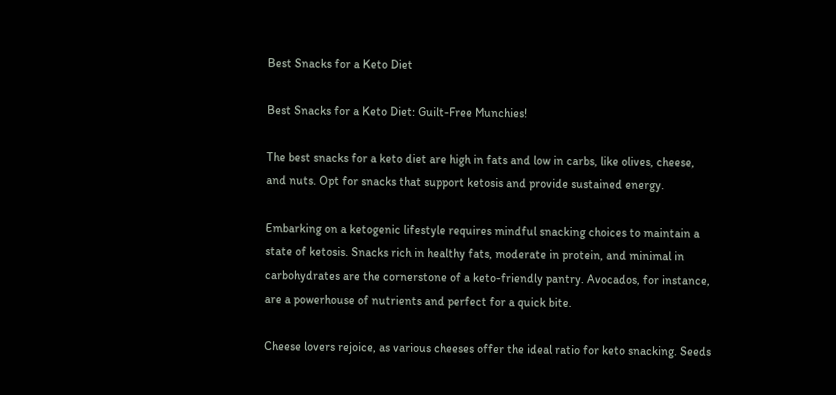Best Snacks for a Keto Diet

Best Snacks for a Keto Diet: Guilt-Free Munchies!

The best snacks for a keto diet are high in fats and low in carbs, like olives, cheese, and nuts. Opt for snacks that support ketosis and provide sustained energy.

Embarking on a ketogenic lifestyle requires mindful snacking choices to maintain a state of ketosis. Snacks rich in healthy fats, moderate in protein, and minimal in carbohydrates are the cornerstone of a keto-friendly pantry. Avocados, for instance, are a powerhouse of nutrients and perfect for a quick bite.

Cheese lovers rejoice, as various cheeses offer the ideal ratio for keto snacking. Seeds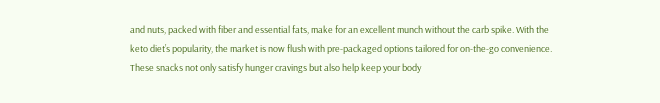and nuts, packed with fiber and essential fats, make for an excellent munch without the carb spike. With the keto diet’s popularity, the market is now flush with pre-packaged options tailored for on-the-go convenience. These snacks not only satisfy hunger cravings but also help keep your body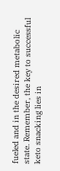fueled and in the desired metabolic state. Remember, the key to successful keto snacking lies in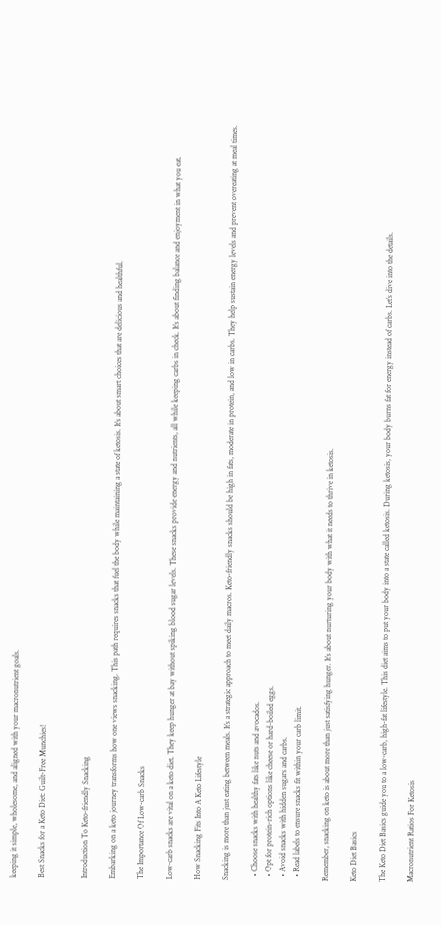keeping it simple, wholesome, and aligned with your macronutrient goals.

Best Snacks for a Keto Diet: Guilt-Free Munchies!


Introduction To Keto-friendly Snacking

Embarking on a keto journey transforms how one views snacking. This path requires snacks that fuel the body while maintaining a state of ketosis. It’s about smart choices that are delicious and healthful.

The Importance Of Low-carb Snacks

Low-carb snacks are vital on a keto diet. They keep hunger at bay without spiking blood sugar levels. These snacks provide energy and nutrients, all while keeping carbs in check. It’s about finding balance and enjoyment in what you eat.

How Snacking Fits Into A Keto Lifestyle

Snacking is more than just eating between meals. It’s a strategic approach to meet daily macros. Keto-friendly snacks should be high in fats, moderate in protein, and low in carbs. They help sustain energy levels and prevent overeating at meal times.

  • Choose snacks with healthy fats like nuts and avocados.
  • Opt for protein-rich options like cheese or hard-boiled eggs.
  • Avoid snacks with hidden sugars and carbs.
  • Read labels to ensure snacks fit within your carb limit.

Remember, snacking on keto is about more than just satisfying hunger. It’s about nurturing your body with what it needs to thrive in ketosis.

Keto Diet Basics

The Keto Diet Basics guide you to a low-carb, high-fat lifestyle. This diet aims to put your body into a state called ketosis. During ketosis, your body burns fat for energy instead of carbs. Let’s dive into the details.

Macronutrient Ratios For Ketosis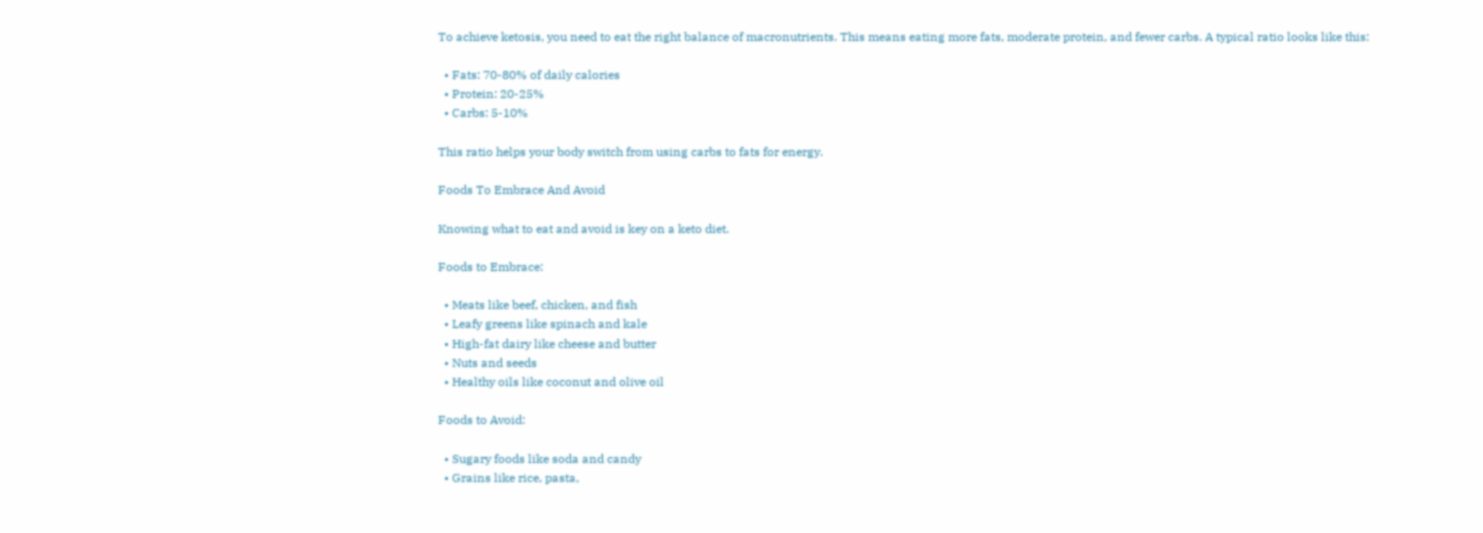To achieve ketosis, you need to eat the right balance of macronutrients. This means eating more fats, moderate protein, and fewer carbs. A typical ratio looks like this:

  • Fats: 70-80% of daily calories
  • Protein: 20-25%
  • Carbs: 5-10%

This ratio helps your body switch from using carbs to fats for energy.

Foods To Embrace And Avoid

Knowing what to eat and avoid is key on a keto diet.

Foods to Embrace:

  • Meats like beef, chicken, and fish
  • Leafy greens like spinach and kale
  • High-fat dairy like cheese and butter
  • Nuts and seeds
  • Healthy oils like coconut and olive oil

Foods to Avoid:

  • Sugary foods like soda and candy
  • Grains like rice, pasta,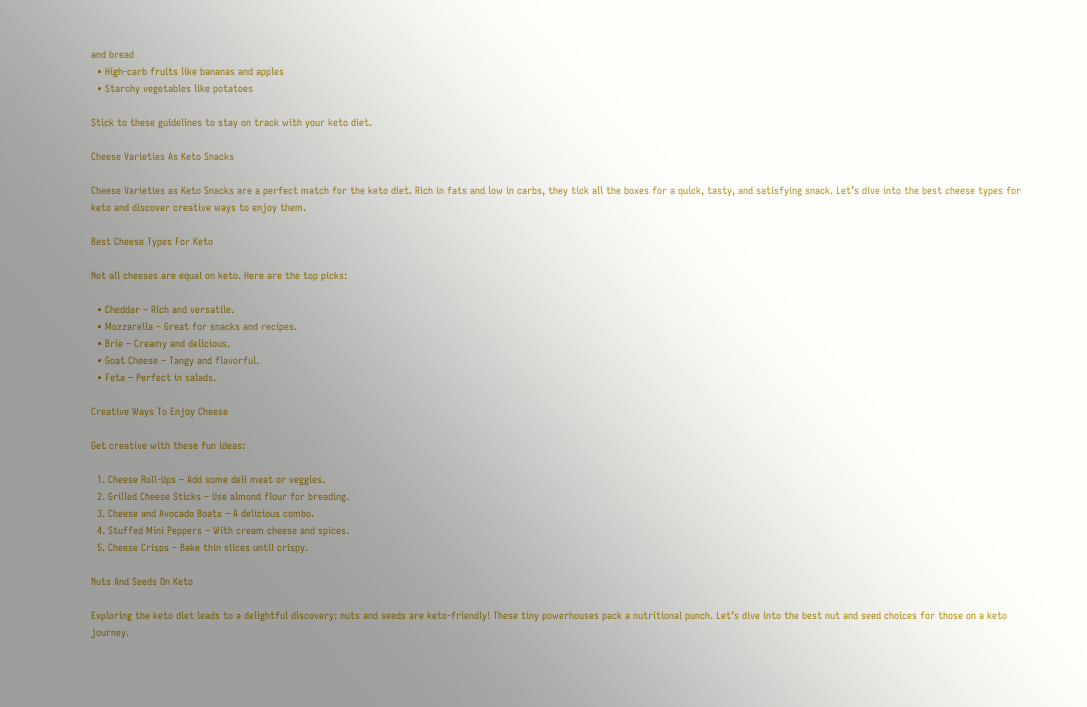and bread
  • High-carb fruits like bananas and apples
  • Starchy vegetables like potatoes

Stick to these guidelines to stay on track with your keto diet.

Cheese Varieties As Keto Snacks

Cheese Varieties as Keto Snacks are a perfect match for the keto diet. Rich in fats and low in carbs, they tick all the boxes for a quick, tasty, and satisfying snack. Let’s dive into the best cheese types for keto and discover creative ways to enjoy them.

Best Cheese Types For Keto

Not all cheeses are equal on keto. Here are the top picks:

  • Cheddar – Rich and versatile.
  • Mozzarella – Great for snacks and recipes.
  • Brie – Creamy and delicious.
  • Goat Cheese – Tangy and flavorful.
  • Feta – Perfect in salads.

Creative Ways To Enjoy Cheese

Get creative with these fun ideas:

  1. Cheese Roll-Ups – Add some deli meat or veggies.
  2. Grilled Cheese Sticks – Use almond flour for breading.
  3. Cheese and Avocado Boats – A delicious combo.
  4. Stuffed Mini Peppers – With cream cheese and spices.
  5. Cheese Crisps – Bake thin slices until crispy.

Nuts And Seeds On Keto

Exploring the keto diet leads to a delightful discovery: nuts and seeds are keto-friendly! These tiny powerhouses pack a nutritional punch. Let’s dive into the best nut and seed choices for those on a keto journey.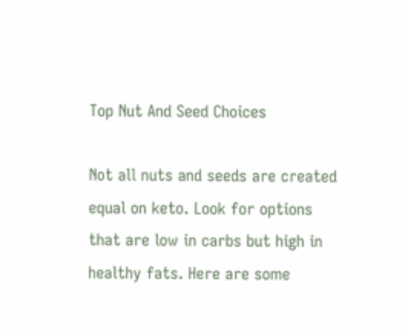Top Nut And Seed Choices

Not all nuts and seeds are created equal on keto. Look for options that are low in carbs but high in healthy fats. Here are some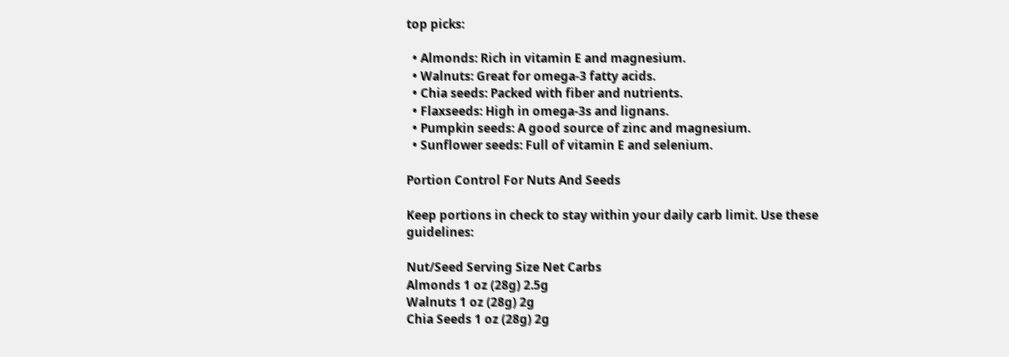top picks:

  • Almonds: Rich in vitamin E and magnesium.
  • Walnuts: Great for omega-3 fatty acids.
  • Chia seeds: Packed with fiber and nutrients.
  • Flaxseeds: High in omega-3s and lignans.
  • Pumpkin seeds: A good source of zinc and magnesium.
  • Sunflower seeds: Full of vitamin E and selenium.

Portion Control For Nuts And Seeds

Keep portions in check to stay within your daily carb limit. Use these guidelines:

Nut/Seed Serving Size Net Carbs
Almonds 1 oz (28g) 2.5g
Walnuts 1 oz (28g) 2g
Chia Seeds 1 oz (28g) 2g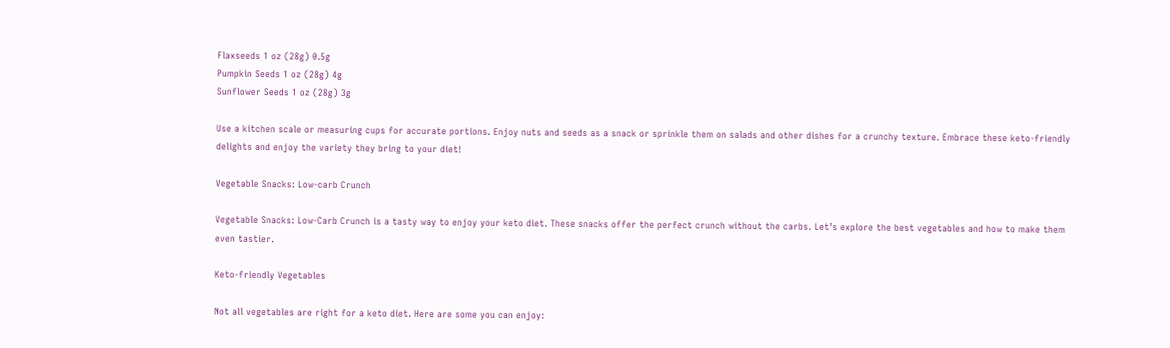Flaxseeds 1 oz (28g) 0.5g
Pumpkin Seeds 1 oz (28g) 4g
Sunflower Seeds 1 oz (28g) 3g

Use a kitchen scale or measuring cups for accurate portions. Enjoy nuts and seeds as a snack or sprinkle them on salads and other dishes for a crunchy texture. Embrace these keto-friendly delights and enjoy the variety they bring to your diet!

Vegetable Snacks: Low-carb Crunch

Vegetable Snacks: Low-Carb Crunch is a tasty way to enjoy your keto diet. These snacks offer the perfect crunch without the carbs. Let’s explore the best vegetables and how to make them even tastier.

Keto-friendly Vegetables

Not all vegetables are right for a keto diet. Here are some you can enjoy: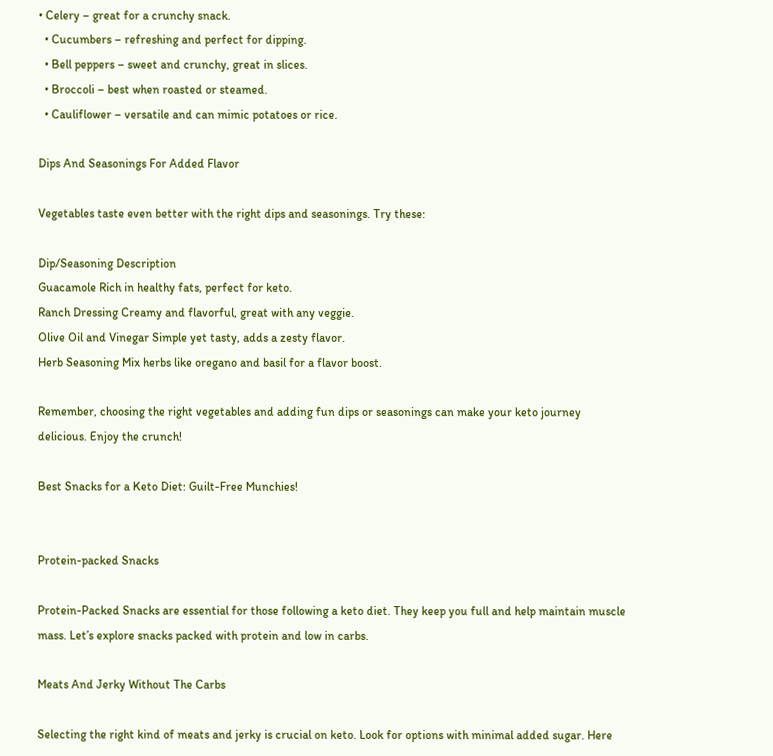• Celery – great for a crunchy snack.
  • Cucumbers – refreshing and perfect for dipping.
  • Bell peppers – sweet and crunchy, great in slices.
  • Broccoli – best when roasted or steamed.
  • Cauliflower – versatile and can mimic potatoes or rice.

Dips And Seasonings For Added Flavor

Vegetables taste even better with the right dips and seasonings. Try these:

Dip/Seasoning Description
Guacamole Rich in healthy fats, perfect for keto.
Ranch Dressing Creamy and flavorful, great with any veggie.
Olive Oil and Vinegar Simple yet tasty, adds a zesty flavor.
Herb Seasoning Mix herbs like oregano and basil for a flavor boost.

Remember, choosing the right vegetables and adding fun dips or seasonings can make your keto journey delicious. Enjoy the crunch!

Best Snacks for a Keto Diet: Guilt-Free Munchies!


Protein-packed Snacks

Protein-Packed Snacks are essential for those following a keto diet. They keep you full and help maintain muscle mass. Let’s explore snacks packed with protein and low in carbs.

Meats And Jerky Without The Carbs

Selecting the right kind of meats and jerky is crucial on keto. Look for options with minimal added sugar. Here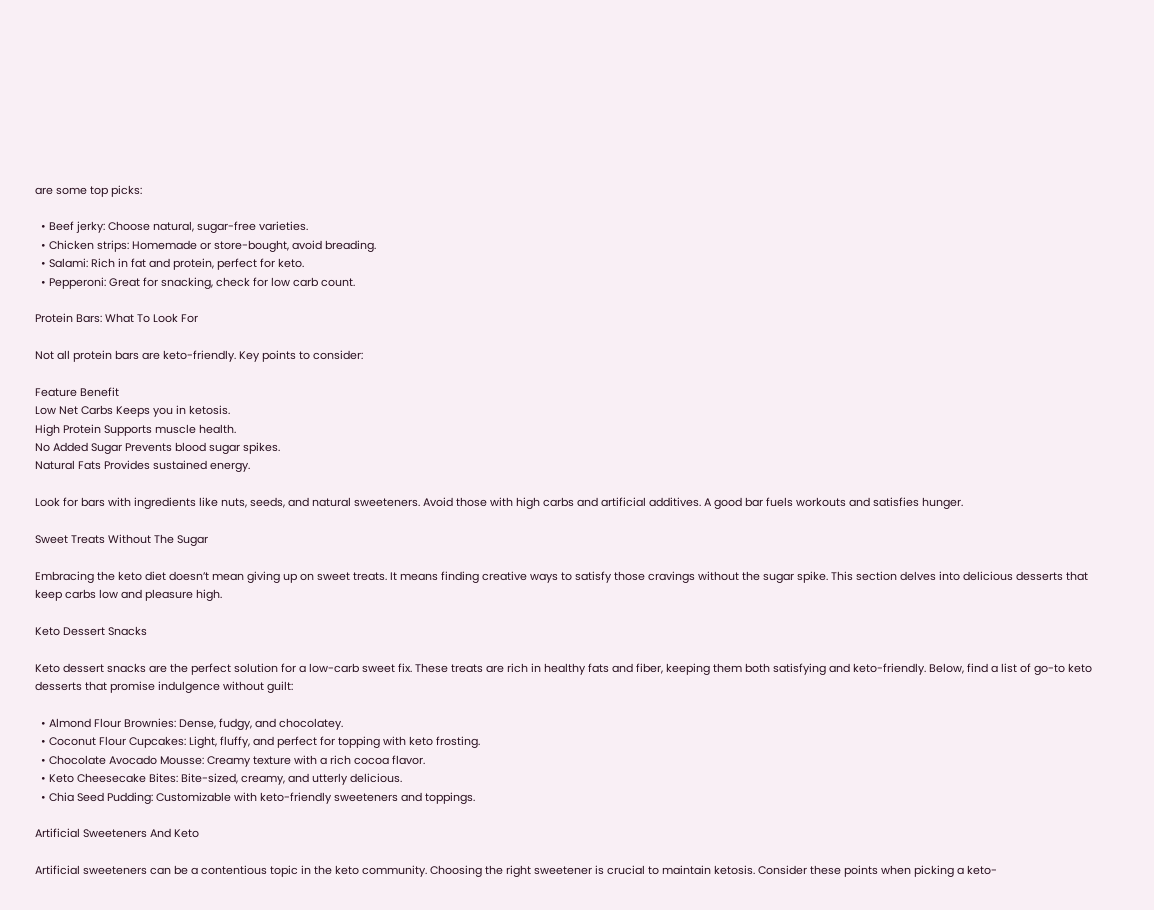are some top picks:

  • Beef jerky: Choose natural, sugar-free varieties.
  • Chicken strips: Homemade or store-bought, avoid breading.
  • Salami: Rich in fat and protein, perfect for keto.
  • Pepperoni: Great for snacking, check for low carb count.

Protein Bars: What To Look For

Not all protein bars are keto-friendly. Key points to consider:

Feature Benefit
Low Net Carbs Keeps you in ketosis.
High Protein Supports muscle health.
No Added Sugar Prevents blood sugar spikes.
Natural Fats Provides sustained energy.

Look for bars with ingredients like nuts, seeds, and natural sweeteners. Avoid those with high carbs and artificial additives. A good bar fuels workouts and satisfies hunger.

Sweet Treats Without The Sugar

Embracing the keto diet doesn’t mean giving up on sweet treats. It means finding creative ways to satisfy those cravings without the sugar spike. This section delves into delicious desserts that keep carbs low and pleasure high.

Keto Dessert Snacks

Keto dessert snacks are the perfect solution for a low-carb sweet fix. These treats are rich in healthy fats and fiber, keeping them both satisfying and keto-friendly. Below, find a list of go-to keto desserts that promise indulgence without guilt:

  • Almond Flour Brownies: Dense, fudgy, and chocolatey.
  • Coconut Flour Cupcakes: Light, fluffy, and perfect for topping with keto frosting.
  • Chocolate Avocado Mousse: Creamy texture with a rich cocoa flavor.
  • Keto Cheesecake Bites: Bite-sized, creamy, and utterly delicious.
  • Chia Seed Pudding: Customizable with keto-friendly sweeteners and toppings.

Artificial Sweeteners And Keto

Artificial sweeteners can be a contentious topic in the keto community. Choosing the right sweetener is crucial to maintain ketosis. Consider these points when picking a keto-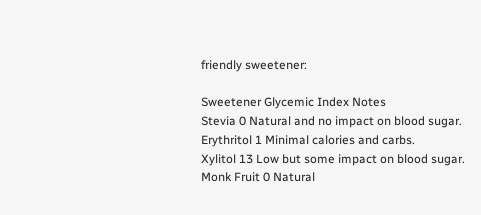friendly sweetener:

Sweetener Glycemic Index Notes
Stevia 0 Natural and no impact on blood sugar.
Erythritol 1 Minimal calories and carbs.
Xylitol 13 Low but some impact on blood sugar.
Monk Fruit 0 Natural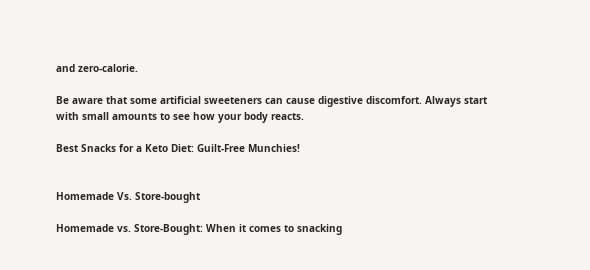and zero-calorie.

Be aware that some artificial sweeteners can cause digestive discomfort. Always start with small amounts to see how your body reacts.

Best Snacks for a Keto Diet: Guilt-Free Munchies!


Homemade Vs. Store-bought

Homemade vs. Store-Bought: When it comes to snacking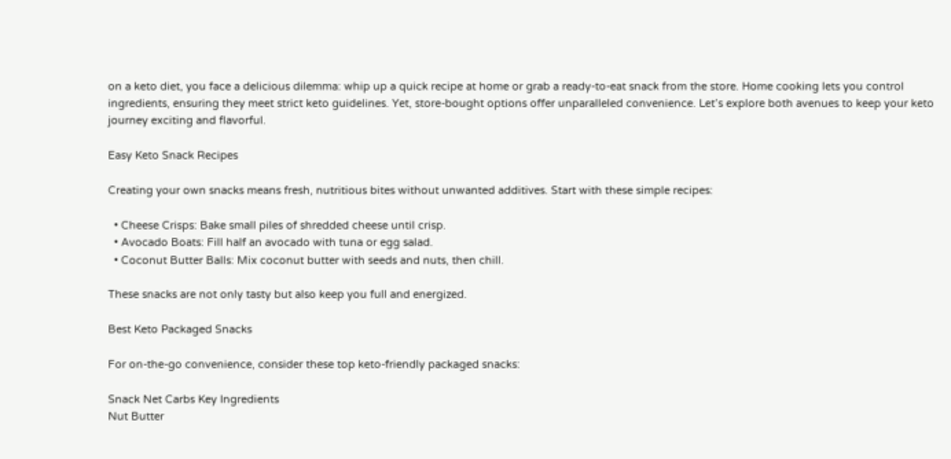on a keto diet, you face a delicious dilemma: whip up a quick recipe at home or grab a ready-to-eat snack from the store. Home cooking lets you control ingredients, ensuring they meet strict keto guidelines. Yet, store-bought options offer unparalleled convenience. Let’s explore both avenues to keep your keto journey exciting and flavorful.

Easy Keto Snack Recipes

Creating your own snacks means fresh, nutritious bites without unwanted additives. Start with these simple recipes:

  • Cheese Crisps: Bake small piles of shredded cheese until crisp.
  • Avocado Boats: Fill half an avocado with tuna or egg salad.
  • Coconut Butter Balls: Mix coconut butter with seeds and nuts, then chill.

These snacks are not only tasty but also keep you full and energized.

Best Keto Packaged Snacks

For on-the-go convenience, consider these top keto-friendly packaged snacks:

Snack Net Carbs Key Ingredients
Nut Butter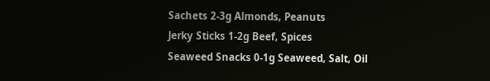Sachets 2-3g Almonds, Peanuts
Jerky Sticks 1-2g Beef, Spices
Seaweed Snacks 0-1g Seaweed, Salt, Oil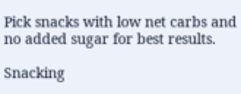Pick snacks with low net carbs and no added sugar for best results.

Snacking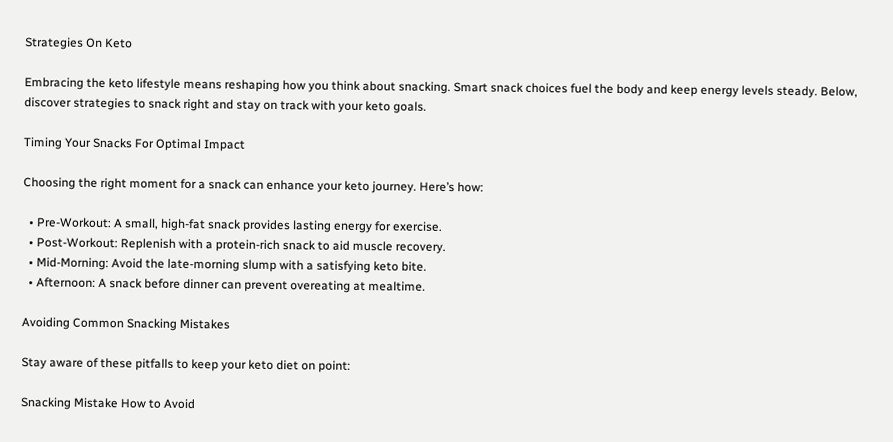Strategies On Keto

Embracing the keto lifestyle means reshaping how you think about snacking. Smart snack choices fuel the body and keep energy levels steady. Below, discover strategies to snack right and stay on track with your keto goals.

Timing Your Snacks For Optimal Impact

Choosing the right moment for a snack can enhance your keto journey. Here’s how:

  • Pre-Workout: A small, high-fat snack provides lasting energy for exercise.
  • Post-Workout: Replenish with a protein-rich snack to aid muscle recovery.
  • Mid-Morning: Avoid the late-morning slump with a satisfying keto bite.
  • Afternoon: A snack before dinner can prevent overeating at mealtime.

Avoiding Common Snacking Mistakes

Stay aware of these pitfalls to keep your keto diet on point:

Snacking Mistake How to Avoid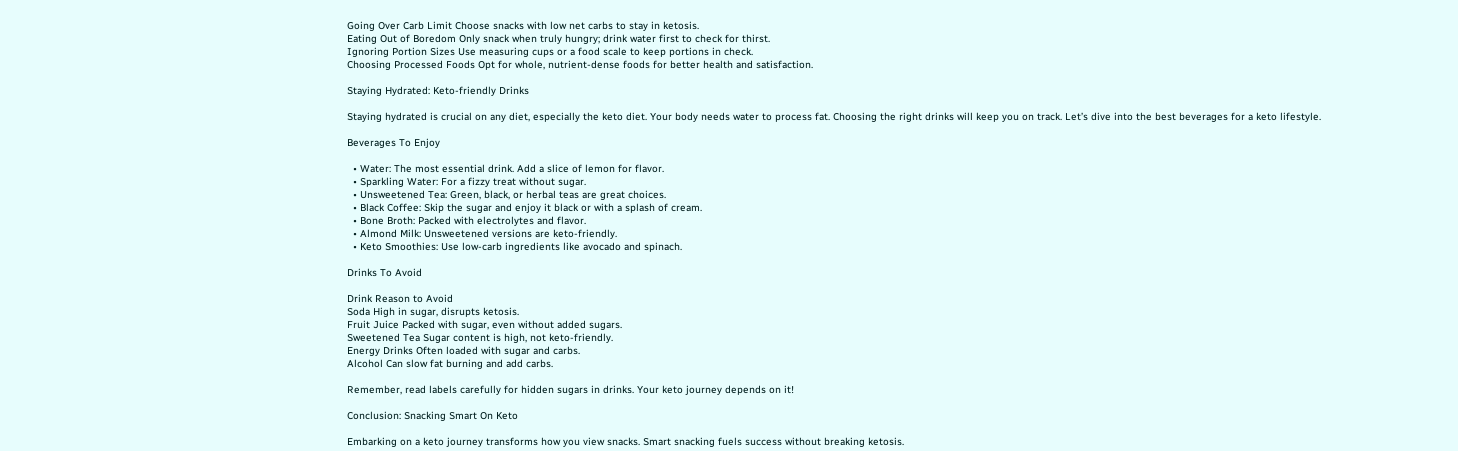Going Over Carb Limit Choose snacks with low net carbs to stay in ketosis.
Eating Out of Boredom Only snack when truly hungry; drink water first to check for thirst.
Ignoring Portion Sizes Use measuring cups or a food scale to keep portions in check.
Choosing Processed Foods Opt for whole, nutrient-dense foods for better health and satisfaction.

Staying Hydrated: Keto-friendly Drinks

Staying hydrated is crucial on any diet, especially the keto diet. Your body needs water to process fat. Choosing the right drinks will keep you on track. Let’s dive into the best beverages for a keto lifestyle.

Beverages To Enjoy

  • Water: The most essential drink. Add a slice of lemon for flavor.
  • Sparkling Water: For a fizzy treat without sugar.
  • Unsweetened Tea: Green, black, or herbal teas are great choices.
  • Black Coffee: Skip the sugar and enjoy it black or with a splash of cream.
  • Bone Broth: Packed with electrolytes and flavor.
  • Almond Milk: Unsweetened versions are keto-friendly.
  • Keto Smoothies: Use low-carb ingredients like avocado and spinach.

Drinks To Avoid

Drink Reason to Avoid
Soda High in sugar, disrupts ketosis.
Fruit Juice Packed with sugar, even without added sugars.
Sweetened Tea Sugar content is high, not keto-friendly.
Energy Drinks Often loaded with sugar and carbs.
Alcohol Can slow fat burning and add carbs.

Remember, read labels carefully for hidden sugars in drinks. Your keto journey depends on it!

Conclusion: Snacking Smart On Keto

Embarking on a keto journey transforms how you view snacks. Smart snacking fuels success without breaking ketosis.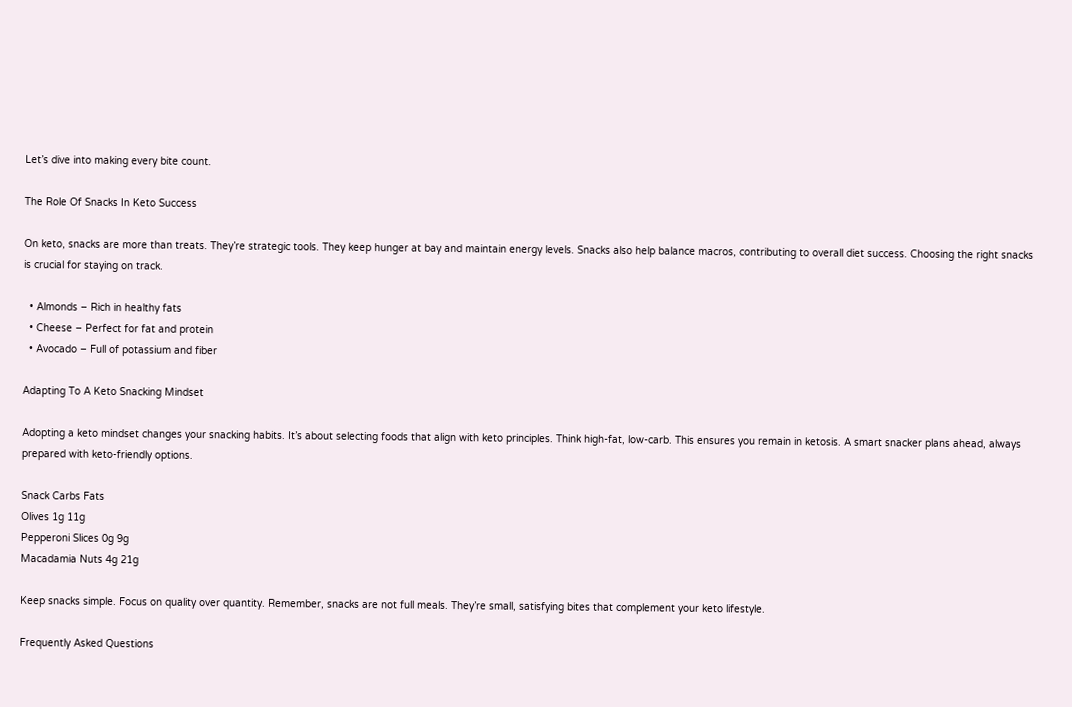Let’s dive into making every bite count.

The Role Of Snacks In Keto Success

On keto, snacks are more than treats. They’re strategic tools. They keep hunger at bay and maintain energy levels. Snacks also help balance macros, contributing to overall diet success. Choosing the right snacks is crucial for staying on track.

  • Almonds – Rich in healthy fats
  • Cheese – Perfect for fat and protein
  • Avocado – Full of potassium and fiber

Adapting To A Keto Snacking Mindset

Adopting a keto mindset changes your snacking habits. It’s about selecting foods that align with keto principles. Think high-fat, low-carb. This ensures you remain in ketosis. A smart snacker plans ahead, always prepared with keto-friendly options.

Snack Carbs Fats
Olives 1g 11g
Pepperoni Slices 0g 9g
Macadamia Nuts 4g 21g

Keep snacks simple. Focus on quality over quantity. Remember, snacks are not full meals. They’re small, satisfying bites that complement your keto lifestyle.

Frequently Asked Questions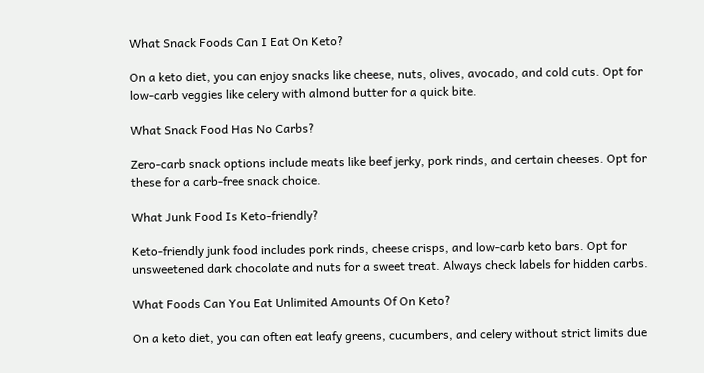What Snack Foods Can I Eat On Keto?

On a keto diet, you can enjoy snacks like cheese, nuts, olives, avocado, and cold cuts. Opt for low-carb veggies like celery with almond butter for a quick bite.

What Snack Food Has No Carbs?

Zero-carb snack options include meats like beef jerky, pork rinds, and certain cheeses. Opt for these for a carb-free snack choice.

What Junk Food Is Keto-friendly?

Keto-friendly junk food includes pork rinds, cheese crisps, and low-carb keto bars. Opt for unsweetened dark chocolate and nuts for a sweet treat. Always check labels for hidden carbs.

What Foods Can You Eat Unlimited Amounts Of On Keto?

On a keto diet, you can often eat leafy greens, cucumbers, and celery without strict limits due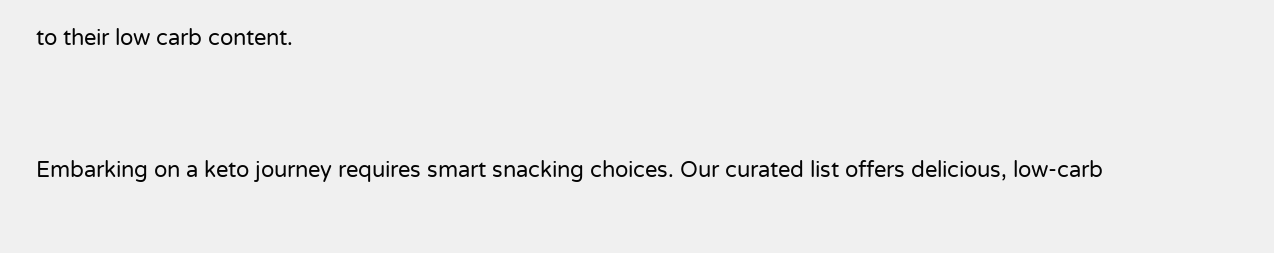to their low carb content.


Embarking on a keto journey requires smart snacking choices. Our curated list offers delicious, low-carb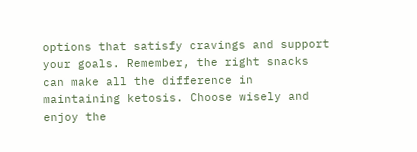options that satisfy cravings and support your goals. Remember, the right snacks can make all the difference in maintaining ketosis. Choose wisely and enjoy the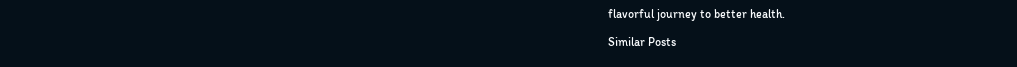flavorful journey to better health.

Similar Posts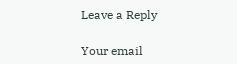Leave a Reply

Your email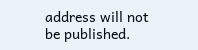address will not be published.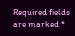Required fields are marked *